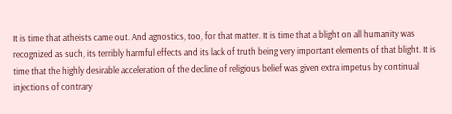It is time that atheists came out. And agnostics, too, for that matter. It is time that a blight on all humanity was recognized as such, its terribly harmful effects and its lack of truth being very important elements of that blight. It is time that the highly desirable acceleration of the decline of religious belief was given extra impetus by continual injections of contrary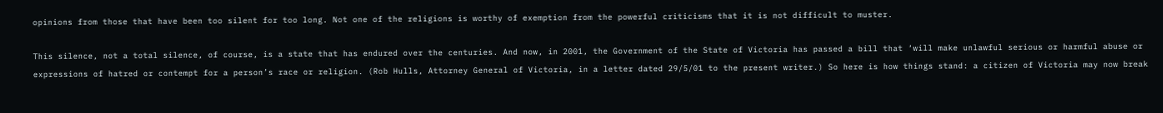opinions from those that have been too silent for too long. Not one of the religions is worthy of exemption from the powerful criticisms that it is not difficult to muster.

This silence, not a total silence, of course, is a state that has endured over the centuries. And now, in 2001, the Government of the State of Victoria has passed a bill that ‘will make unlawful serious or harmful abuse or expressions of hatred or contempt for a person’s race or religion. (Rob Hulls, Attorney General of Victoria, in a letter dated 29/5/01 to the present writer.) So here is how things stand: a citizen of Victoria may now break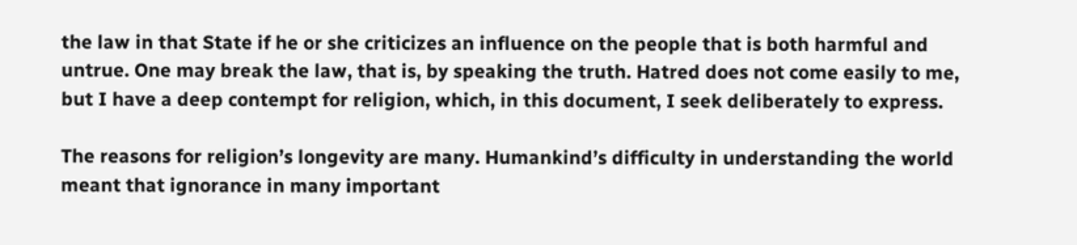the law in that State if he or she criticizes an influence on the people that is both harmful and untrue. One may break the law, that is, by speaking the truth. Hatred does not come easily to me, but I have a deep contempt for religion, which, in this document, I seek deliberately to express.

The reasons for religion’s longevity are many. Humankind’s difficulty in understanding the world meant that ignorance in many important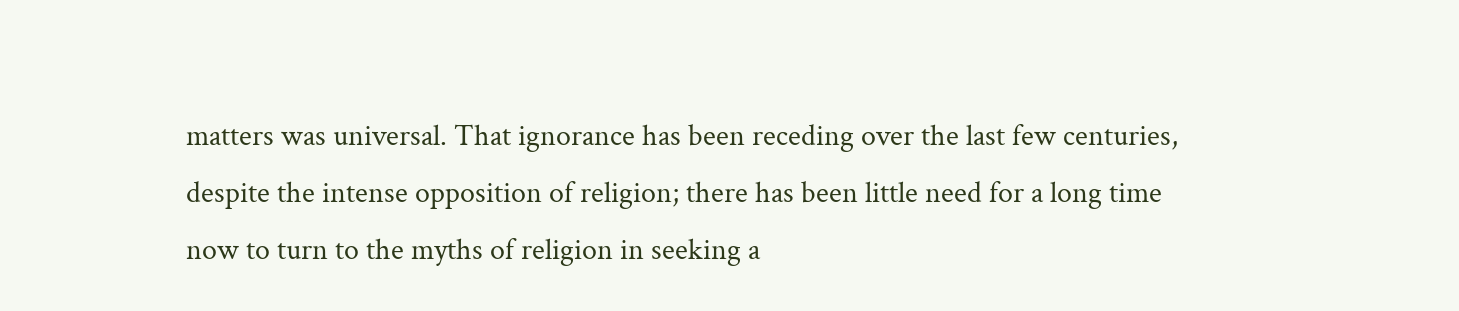matters was universal. That ignorance has been receding over the last few centuries, despite the intense opposition of religion; there has been little need for a long time now to turn to the myths of religion in seeking a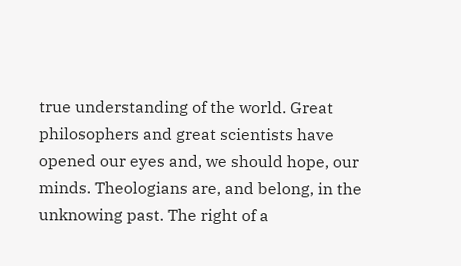true understanding of the world. Great philosophers and great scientists have opened our eyes and, we should hope, our minds. Theologians are, and belong, in the unknowing past. The right of a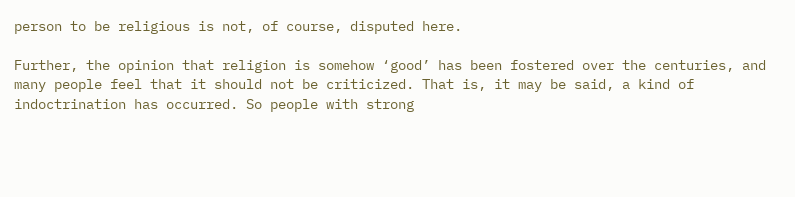person to be religious is not, of course, disputed here.

Further, the opinion that religion is somehow ‘good’ has been fostered over the centuries, and many people feel that it should not be criticized. That is, it may be said, a kind of indoctrination has occurred. So people with strong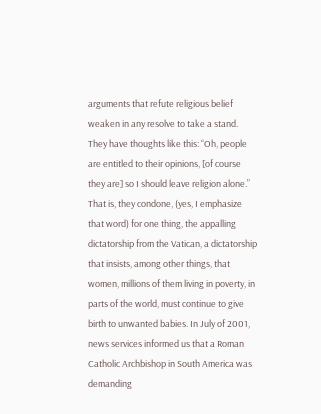arguments that refute religious belief weaken in any resolve to take a stand. They have thoughts like this: “Oh, people are entitled to their opinions, [of course they are] so I should leave religion alone.” That is, they condone, (yes, I emphasize that word) for one thing, the appalling dictatorship from the Vatican, a dictatorship that insists, among other things, that women, millions of them living in poverty, in parts of the world, must continue to give birth to unwanted babies. In July of 2001, news services informed us that a Roman Catholic Archbishop in South America was demanding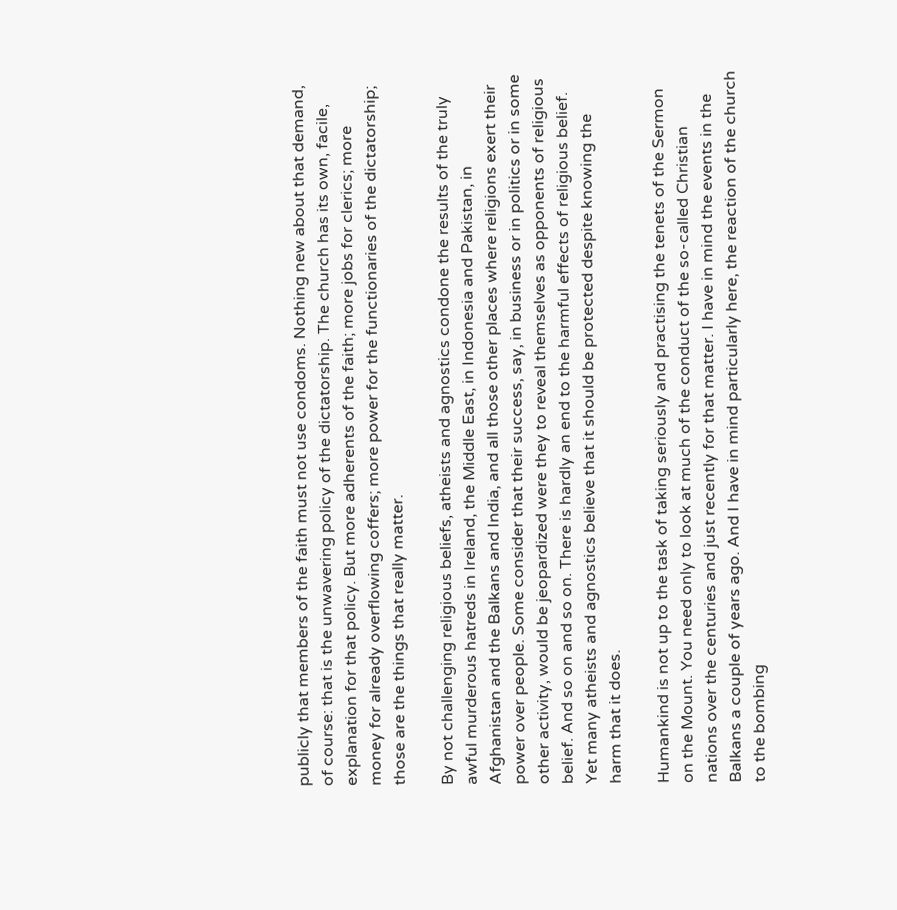publicly that members of the faith must not use condoms. Nothing new about that demand, of course: that is the unwavering policy of the dictatorship. The church has its own, facile, explanation for that policy. But more adherents of the faith; more jobs for clerics; more money for already overflowing coffers; more power for the functionaries of the dictatorship; those are the things that really matter.

By not challenging religious beliefs, atheists and agnostics condone the results of the truly awful murderous hatreds in Ireland, the Middle East, in Indonesia and Pakistan, in Afghanistan and the Balkans and India, and all those other places where religions exert their power over people. Some consider that their success, say, in business or in politics or in some other activity, would be jeopardized were they to reveal themselves as opponents of religious belief. And so on and so on. There is hardly an end to the harmful effects of religious belief. Yet many atheists and agnostics believe that it should be protected despite knowing the harm that it does.

Humankind is not up to the task of taking seriously and practising the tenets of the Sermon on the Mount. You need only to look at much of the conduct of the so-called Christian nations over the centuries and just recently for that matter. I have in mind the events in the Balkans a couple of years ago. And I have in mind particularly here, the reaction of the church to the bombing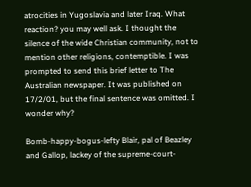atrocities in Yugoslavia and later Iraq. What reaction? you may well ask. I thought the silence of the wide Christian community, not to mention other religions, contemptible. I was prompted to send this brief letter to The Australian newspaper. It was published on 17/2/01, but the final sentence was omitted. I wonder why?

Bomb-happy-bogus-lefty Blair, pal of Beazley and Gallop, lackey of the supreme-court-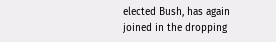elected Bush, has again joined in the dropping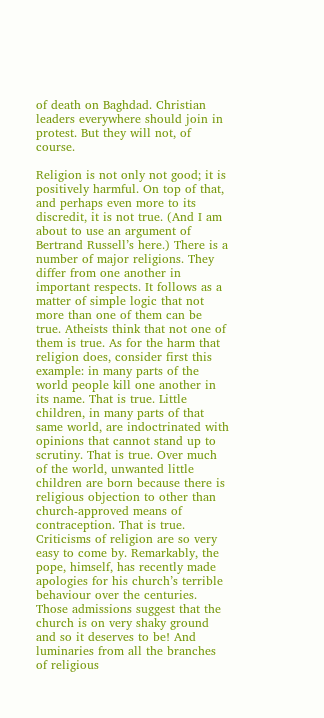of death on Baghdad. Christian leaders everywhere should join in protest. But they will not, of course.

Religion is not only not good; it is positively harmful. On top of that, and perhaps even more to its discredit, it is not true. (And I am about to use an argument of Bertrand Russell’s here.) There is a number of major religions. They differ from one another in important respects. It follows as a matter of simple logic that not more than one of them can be true. Atheists think that not one of them is true. As for the harm that religion does, consider first this example: in many parts of the world people kill one another in its name. That is true. Little children, in many parts of that same world, are indoctrinated with opinions that cannot stand up to scrutiny. That is true. Over much of the world, unwanted little children are born because there is religious objection to other than church-approved means of contraception. That is true. Criticisms of religion are so very easy to come by. Remarkably, the pope, himself, has recently made apologies for his church’s terrible behaviour over the centuries. Those admissions suggest that the church is on very shaky ground and so it deserves to be! And luminaries from all the branches of religious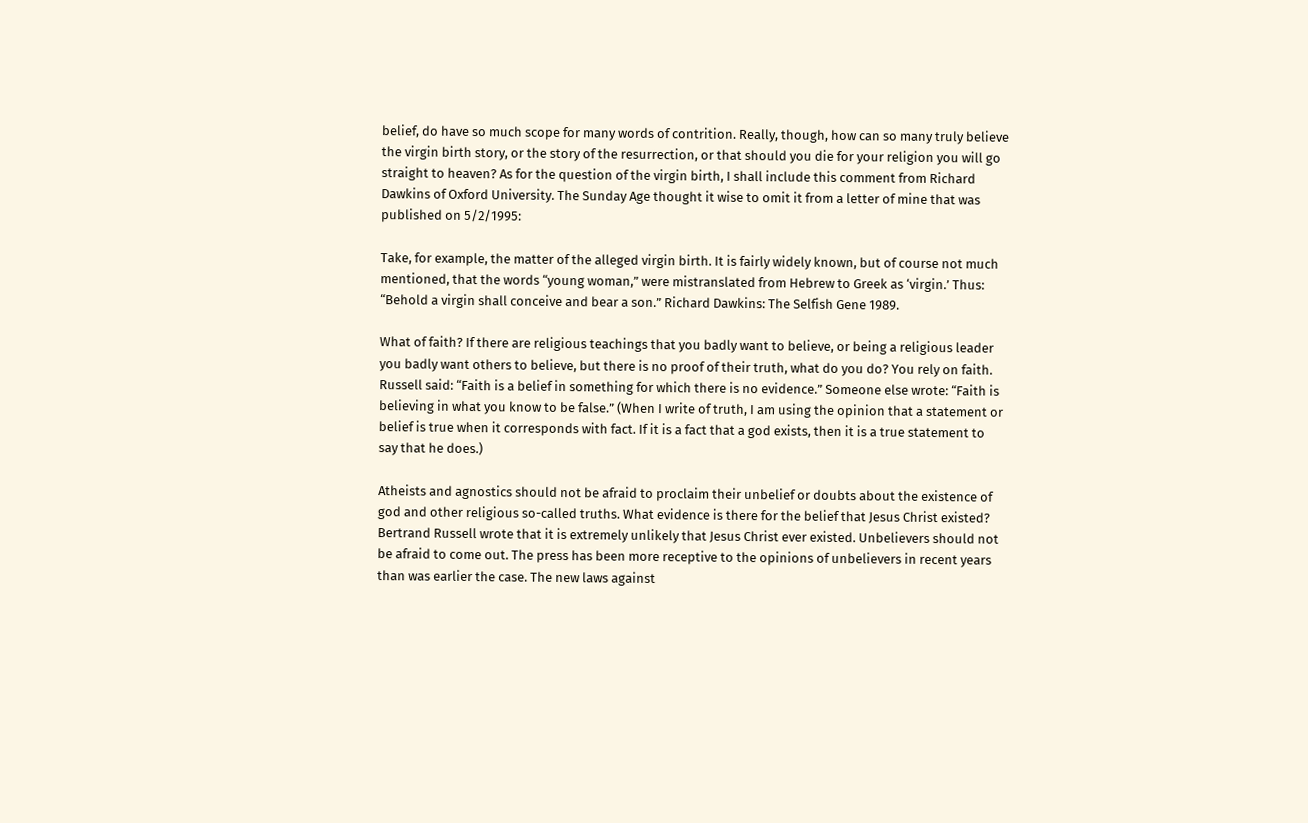belief, do have so much scope for many words of contrition. Really, though, how can so many truly believe the virgin birth story, or the story of the resurrection, or that should you die for your religion you will go straight to heaven? As for the question of the virgin birth, I shall include this comment from Richard Dawkins of Oxford University. The Sunday Age thought it wise to omit it from a letter of mine that was published on 5/2/1995:

Take, for example, the matter of the alleged virgin birth. It is fairly widely known, but of course not much mentioned, that the words “young woman,” were mistranslated from Hebrew to Greek as ‘virgin.’ Thus: “Behold a virgin shall conceive and bear a son.” Richard Dawkins: The Selfish Gene 1989.

What of faith? If there are religious teachings that you badly want to believe, or being a religious leader you badly want others to believe, but there is no proof of their truth, what do you do? You rely on faith. Russell said: “Faith is a belief in something for which there is no evidence.” Someone else wrote: “Faith is believing in what you know to be false.” (When I write of truth, I am using the opinion that a statement or belief is true when it corresponds with fact. If it is a fact that a god exists, then it is a true statement to say that he does.)

Atheists and agnostics should not be afraid to proclaim their unbelief or doubts about the existence of god and other religious so-called truths. What evidence is there for the belief that Jesus Christ existed? Bertrand Russell wrote that it is extremely unlikely that Jesus Christ ever existed. Unbelievers should not be afraid to come out. The press has been more receptive to the opinions of unbelievers in recent years than was earlier the case. The new laws against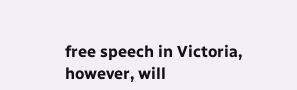free speech in Victoria, however, will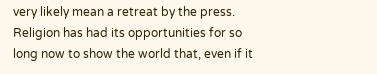very likely mean a retreat by the press. Religion has had its opportunities for so long now to show the world that, even if it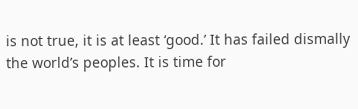is not true, it is at least ‘good.’ It has failed dismally the world’s peoples. It is time for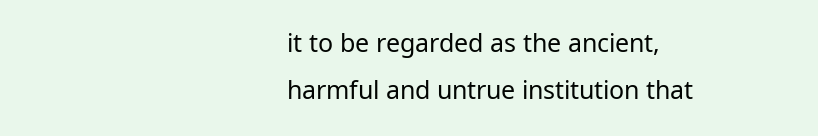it to be regarded as the ancient, harmful and untrue institution that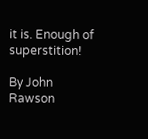it is. Enough of superstition!

By John Rawson